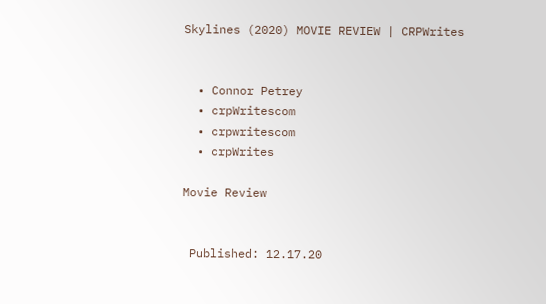Skylines (2020) MOVIE REVIEW | CRPWrites


  • Connor Petrey
  • crpWritescom
  • crpwritescom
  • crpWrites

Movie Review


 Published: 12.17.20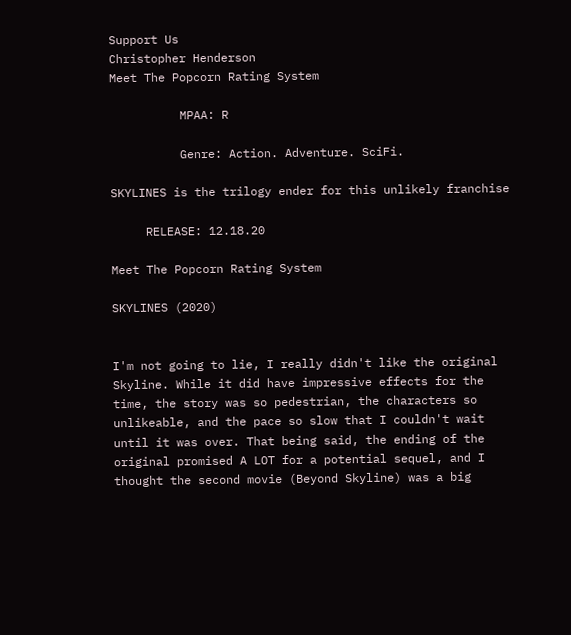Support Us
Christopher Henderson
Meet The Popcorn Rating System

          MPAA: R

          Genre: Action. Adventure. SciFi.

SKYLINES is the trilogy ender for this unlikely franchise

     RELEASE: 12.18.20

Meet The Popcorn Rating System

SKYLINES (2020)


I'm not going to lie, I really didn't like the original Skyline. While it did have impressive effects for the time, the story was so pedestrian, the characters so unlikeable, and the pace so slow that I couldn't wait until it was over. That being said, the ending of the original promised A LOT for a potential sequel, and I thought the second movie (Beyond Skyline) was a big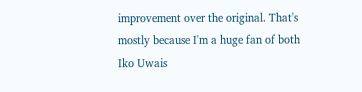improvement over the original. That's mostly because I'm a huge fan of both Iko Uwais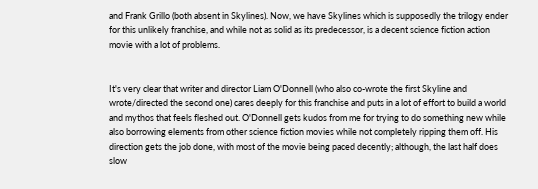and Frank Grillo (both absent in Skylines). Now, we have Skylines which is supposedly the trilogy ender for this unlikely franchise, and while not as solid as its predecessor, is a decent science fiction action movie with a lot of problems.


It's very clear that writer and director Liam O'Donnell (who also co-wrote the first Skyline and wrote/directed the second one) cares deeply for this franchise and puts in a lot of effort to build a world and mythos that feels fleshed out. O'Donnell gets kudos from me for trying to do something new while also borrowing elements from other science fiction movies while not completely ripping them off. His direction gets the job done, with most of the movie being paced decently; although, the last half does slow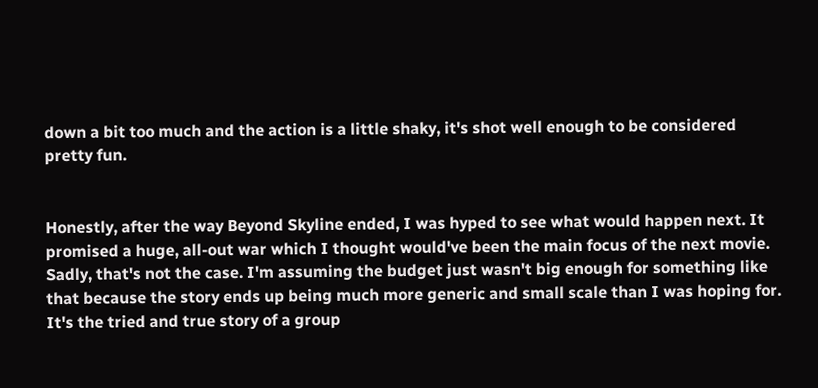down a bit too much and the action is a little shaky, it's shot well enough to be considered pretty fun.


Honestly, after the way Beyond Skyline ended, I was hyped to see what would happen next. It promised a huge, all-out war which I thought would've been the main focus of the next movie. Sadly, that's not the case. I'm assuming the budget just wasn't big enough for something like that because the story ends up being much more generic and small scale than I was hoping for. It's the tried and true story of a group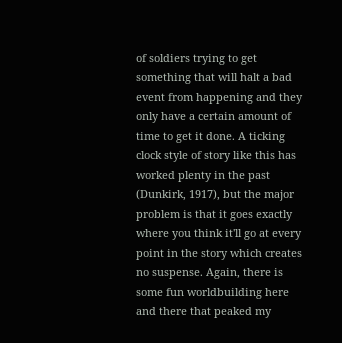of soldiers trying to get something that will halt a bad event from happening and they only have a certain amount of time to get it done. A ticking clock style of story like this has worked plenty in the past (Dunkirk, 1917), but the major problem is that it goes exactly where you think it'll go at every point in the story which creates no suspense. Again, there is some fun worldbuilding here and there that peaked my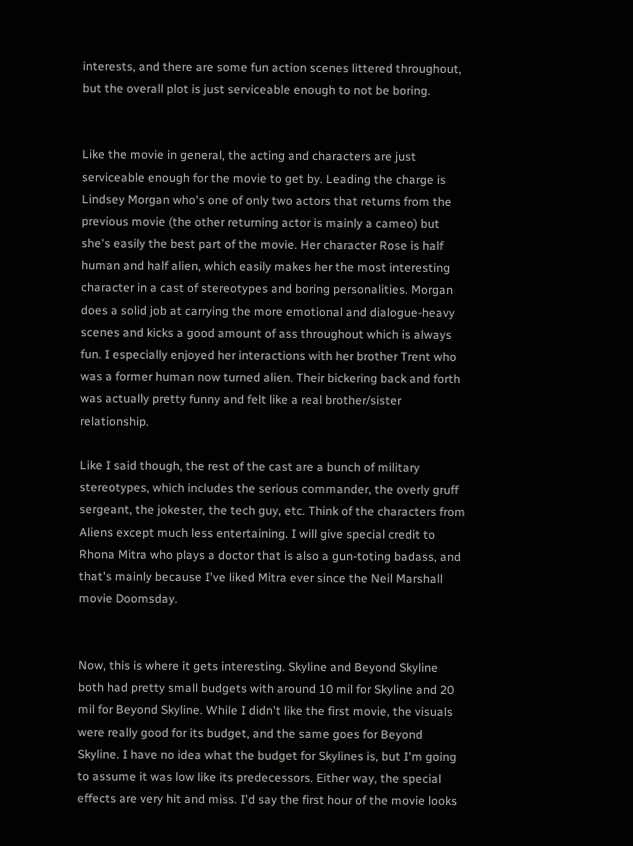interests, and there are some fun action scenes littered throughout, but the overall plot is just serviceable enough to not be boring.


Like the movie in general, the acting and characters are just serviceable enough for the movie to get by. Leading the charge is Lindsey Morgan who's one of only two actors that returns from the previous movie (the other returning actor is mainly a cameo) but she's easily the best part of the movie. Her character Rose is half human and half alien, which easily makes her the most interesting character in a cast of stereotypes and boring personalities. Morgan does a solid job at carrying the more emotional and dialogue-heavy scenes and kicks a good amount of ass throughout which is always fun. I especially enjoyed her interactions with her brother Trent who was a former human now turned alien. Their bickering back and forth was actually pretty funny and felt like a real brother/sister relationship.

Like I said though, the rest of the cast are a bunch of military stereotypes, which includes the serious commander, the overly gruff sergeant, the jokester, the tech guy, etc. Think of the characters from Aliens except much less entertaining. I will give special credit to Rhona Mitra who plays a doctor that is also a gun-toting badass, and that's mainly because I've liked Mitra ever since the Neil Marshall movie Doomsday.


Now, this is where it gets interesting. Skyline and Beyond Skyline both had pretty small budgets with around 10 mil for Skyline and 20 mil for Beyond Skyline. While I didn't like the first movie, the visuals were really good for its budget, and the same goes for Beyond Skyline. I have no idea what the budget for Skylines is, but I'm going to assume it was low like its predecessors. Either way, the special effects are very hit and miss. I'd say the first hour of the movie looks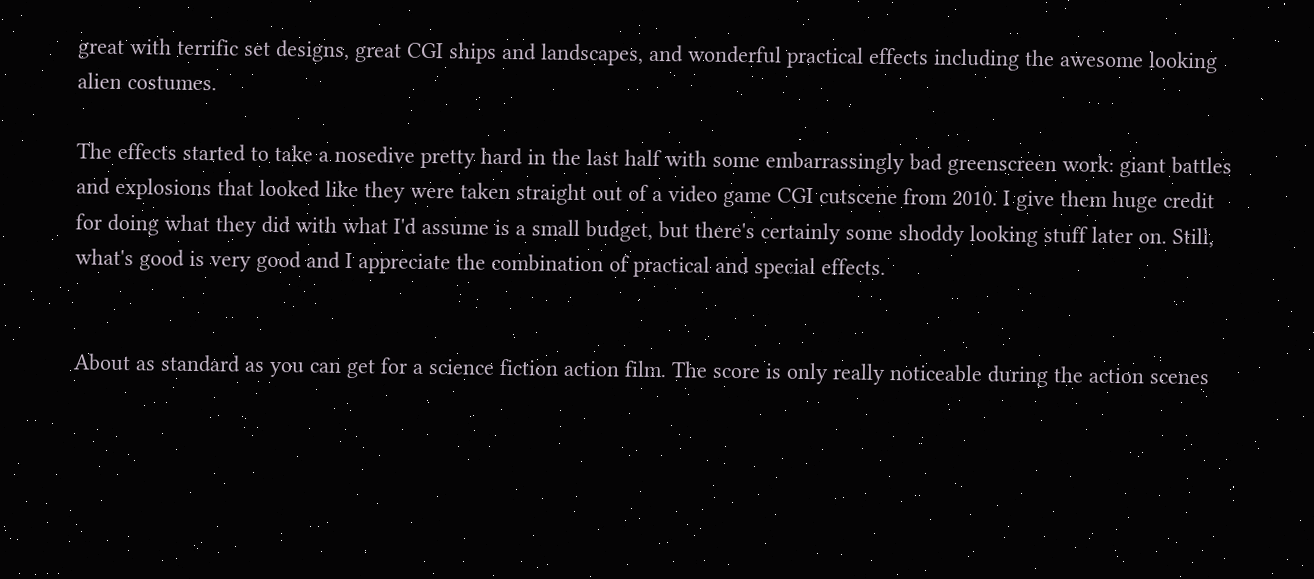great with terrific set designs, great CGI ships and landscapes, and wonderful practical effects including the awesome looking alien costumes.

The effects started to take a nosedive pretty hard in the last half with some embarrassingly bad greenscreen work: giant battles and explosions that looked like they were taken straight out of a video game CGI cutscene from 2010. I give them huge credit for doing what they did with what I'd assume is a small budget, but there's certainly some shoddy looking stuff later on. Still, what's good is very good and I appreciate the combination of practical and special effects.


About as standard as you can get for a science fiction action film. The score is only really noticeable during the action scenes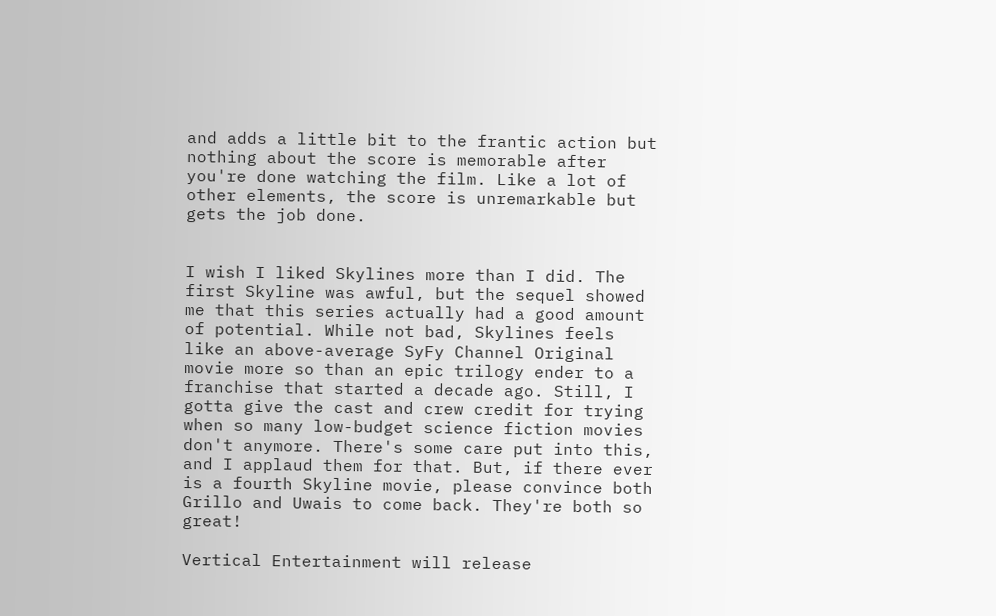and adds a little bit to the frantic action but nothing about the score is memorable after you're done watching the film. Like a lot of other elements, the score is unremarkable but gets the job done.


I wish I liked Skylines more than I did. The first Skyline was awful, but the sequel showed me that this series actually had a good amount of potential. While not bad, Skylines feels like an above-average SyFy Channel Original movie more so than an epic trilogy ender to a franchise that started a decade ago. Still, I gotta give the cast and crew credit for trying when so many low-budget science fiction movies don't anymore. There's some care put into this, and I applaud them for that. But, if there ever is a fourth Skyline movie, please convince both Grillo and Uwais to come back. They're both so great!

Vertical Entertainment will release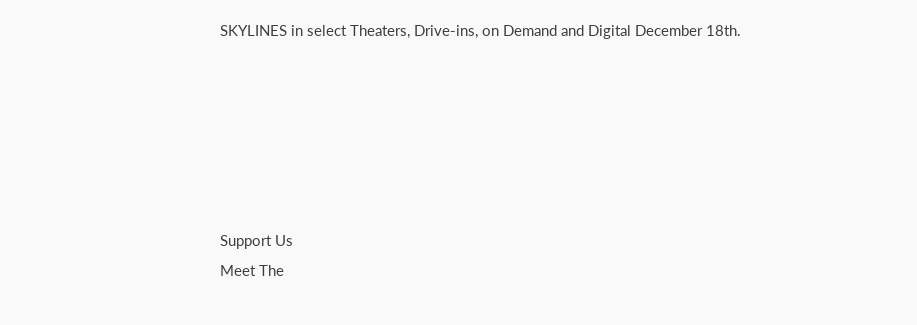SKYLINES in select Theaters, Drive-ins, on Demand and Digital December 18th.






Support Us
Meet The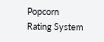Popcorn Rating System